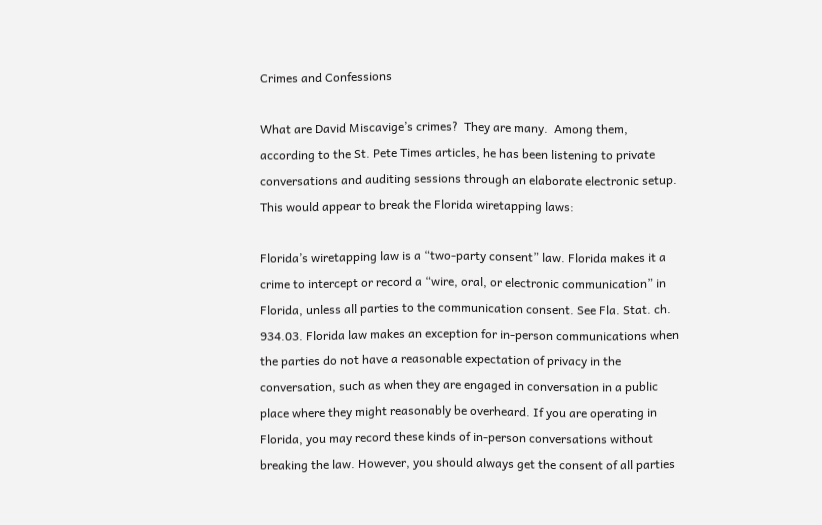Crimes and Confessions

What are David Miscavige’s crimes?  They are many.  Among them, according to the St. Pete Times articles, he has been listening to private conversations and auditing sessions through an elaborate electronic setup.  This would appear to break the Florida wiretapping laws:

Florida’s wiretapping law is a “two-party consent” law. Florida makes it a crime to intercept or record a “wire, oral, or electronic communication” in Florida, unless all parties to the communication consent. See Fla. Stat. ch. 934.03. Florida law makes an exception for in-person communications when the parties do not have a reasonable expectation of privacy in the conversation, such as when they are engaged in conversation in a public place where they might reasonably be overheard. If you are operating in Florida, you may record these kinds of in-person conversations without breaking the law. However, you should always get the consent of all parties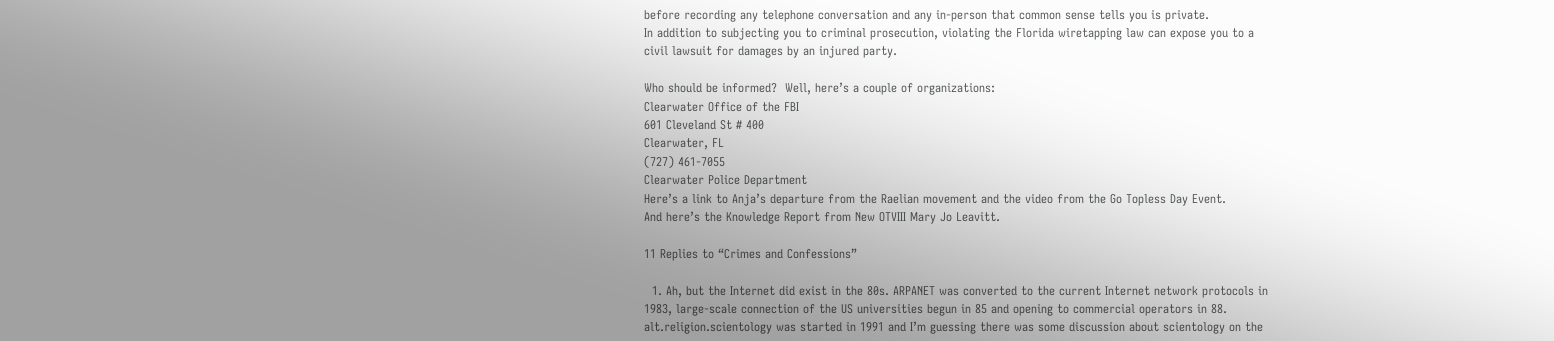before recording any telephone conversation and any in-person that common sense tells you is private.
In addition to subjecting you to criminal prosecution, violating the Florida wiretapping law can expose you to a civil lawsuit for damages by an injured party.

Who should be informed?  Well, here’s a couple of organizations:
Clearwater Office of the FBI
601 Cleveland St # 400
Clearwater, FL
(727) 461-7055
Clearwater Police Department
Here’s a link to Anja’s departure from the Raelian movement and the video from the Go Topless Day Event.
And here’s the Knowledge Report from New OTVIII Mary Jo Leavitt.

11 Replies to “Crimes and Confessions”

  1. Ah, but the Internet did exist in the 80s. ARPANET was converted to the current Internet network protocols in 1983, large-scale connection of the US universities begun in 85 and opening to commercial operators in 88. alt.religion.scientology was started in 1991 and I’m guessing there was some discussion about scientology on the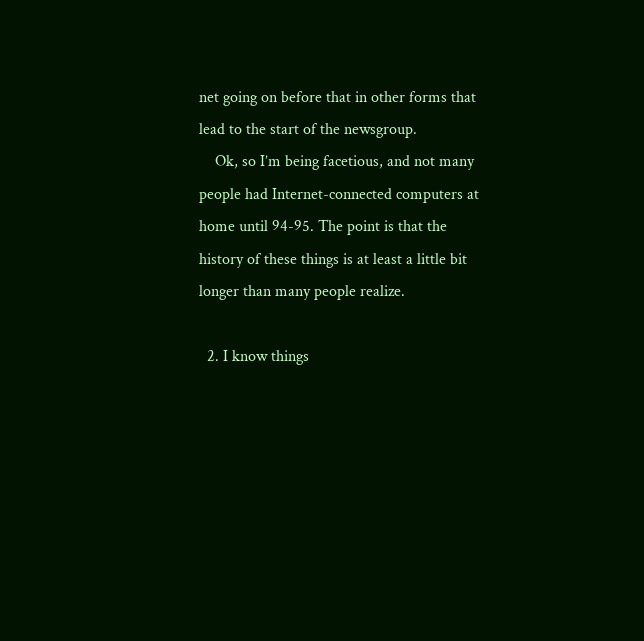net going on before that in other forms that lead to the start of the newsgroup.
    Ok, so I’m being facetious, and not many people had Internet-connected computers at home until 94-95. The point is that the history of these things is at least a little bit longer than many people realize.

  2. I know things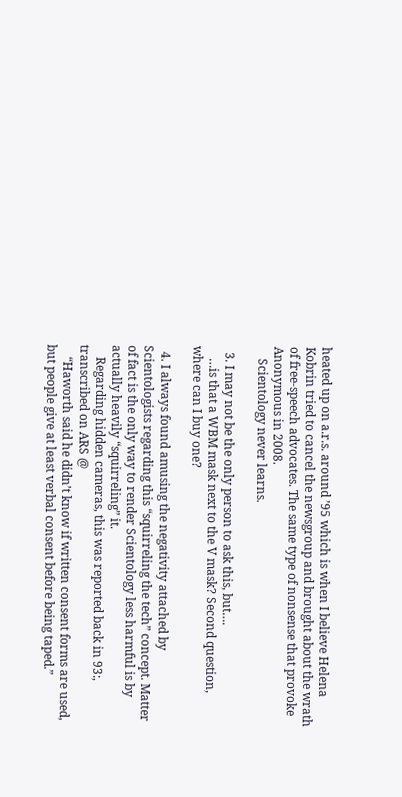heated up on a.r.s. around ’95 which is when I believe Helena Kobrin tried to cancel the newsgroup and brought about the wrath of free-speech advocates. The same type of nonsense that provoke Anonymous in 2008.
    Scientology never learns.

  3. I may not be the only person to ask this, but….
    …is that a WBM mask next to the V mask? Second question, where can I buy one?

  4. I always found amusing the negativity attached by Scientologists regarding this “squirreling the tech” concept. Matter of fact is the only way to render Scientology less harmful is by actually heavily “squirreling” it.
    Regarding hidden cameras, this was reported back in 93:, transcribed on ARS @
    “Haworth said he didn’t know if written consent forms are used, but people give at least verbal consent before being taped.”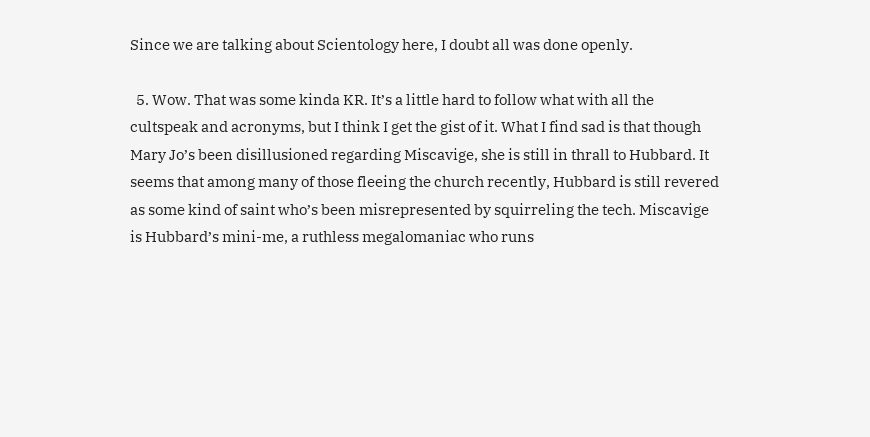Since we are talking about Scientology here, I doubt all was done openly.

  5. Wow. That was some kinda KR. It’s a little hard to follow what with all the cultspeak and acronyms, but I think I get the gist of it. What I find sad is that though Mary Jo’s been disillusioned regarding Miscavige, she is still in thrall to Hubbard. It seems that among many of those fleeing the church recently, Hubbard is still revered as some kind of saint who’s been misrepresented by squirreling the tech. Miscavige is Hubbard’s mini-me, a ruthless megalomaniac who runs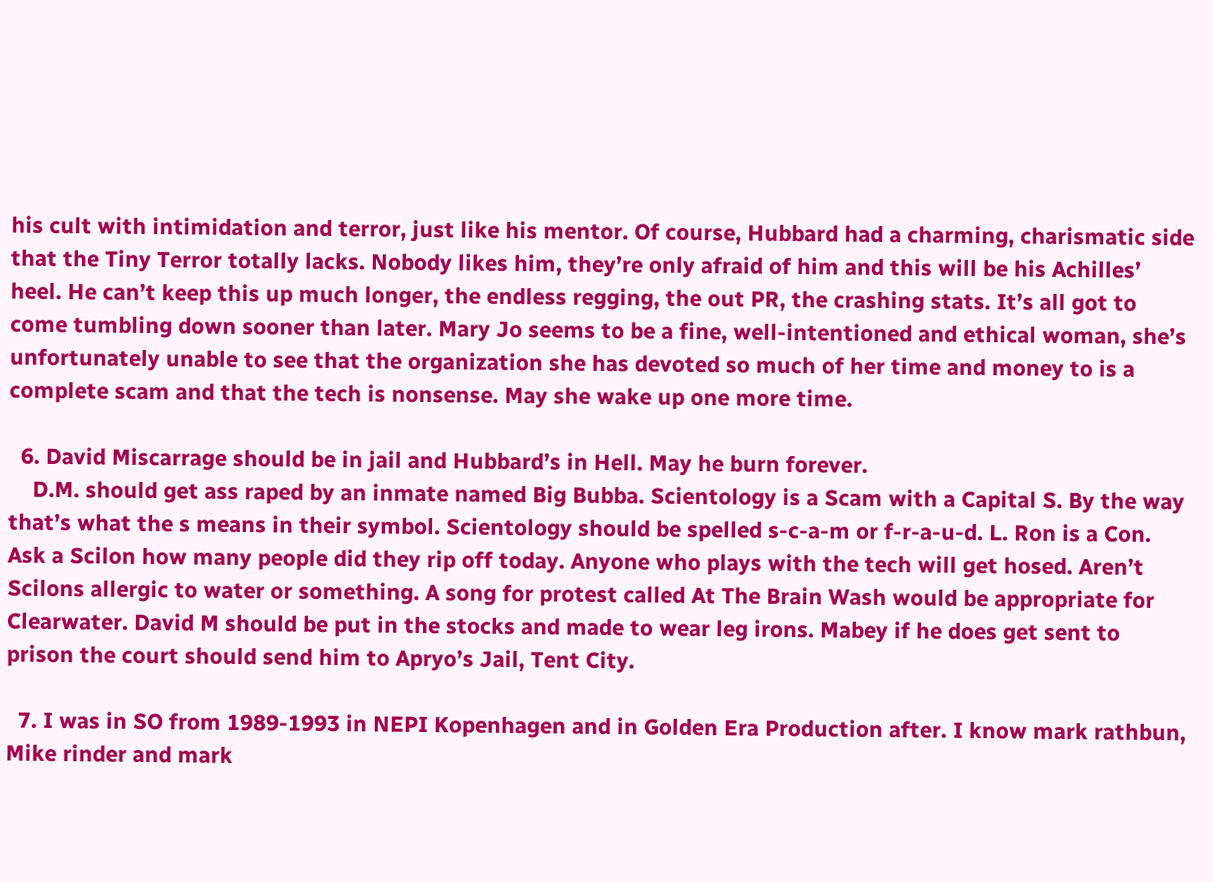his cult with intimidation and terror, just like his mentor. Of course, Hubbard had a charming, charismatic side that the Tiny Terror totally lacks. Nobody likes him, they’re only afraid of him and this will be his Achilles’ heel. He can’t keep this up much longer, the endless regging, the out PR, the crashing stats. It’s all got to come tumbling down sooner than later. Mary Jo seems to be a fine, well-intentioned and ethical woman, she’s unfortunately unable to see that the organization she has devoted so much of her time and money to is a complete scam and that the tech is nonsense. May she wake up one more time.

  6. David Miscarrage should be in jail and Hubbard’s in Hell. May he burn forever.
    D.M. should get ass raped by an inmate named Big Bubba. Scientology is a Scam with a Capital S. By the way that’s what the s means in their symbol. Scientology should be spelled s-c-a-m or f-r-a-u-d. L. Ron is a Con. Ask a Scilon how many people did they rip off today. Anyone who plays with the tech will get hosed. Aren’t Scilons allergic to water or something. A song for protest called At The Brain Wash would be appropriate for Clearwater. David M should be put in the stocks and made to wear leg irons. Mabey if he does get sent to prison the court should send him to Apryo’s Jail, Tent City.

  7. I was in SO from 1989-1993 in NEPI Kopenhagen and in Golden Era Production after. I know mark rathbun, Mike rinder and mark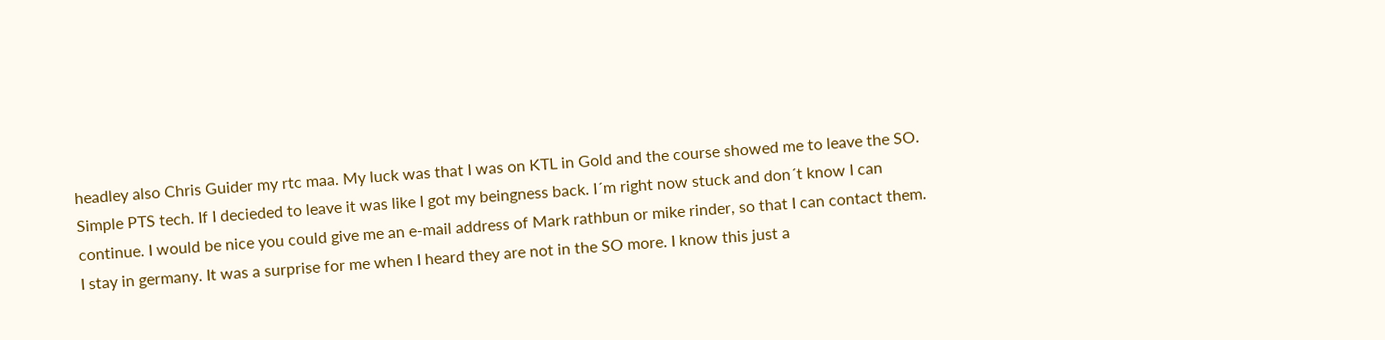headley also Chris Guider my rtc maa. My luck was that I was on KTL in Gold and the course showed me to leave the SO. Simple PTS tech. If I decieded to leave it was like I got my beingness back. I´m right now stuck and don´t know I can continue. I would be nice you could give me an e-mail address of Mark rathbun or mike rinder, so that I can contact them. I stay in germany. It was a surprise for me when I heard they are not in the SO more. I know this just a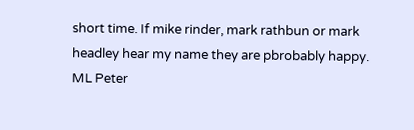short time. If mike rinder, mark rathbun or mark headley hear my name they are pbrobably happy. ML Peter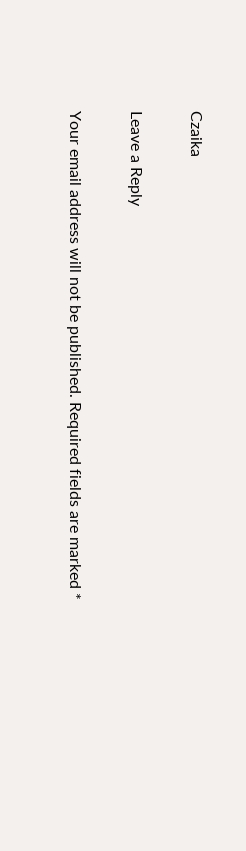Czaika

Leave a Reply

Your email address will not be published. Required fields are marked *